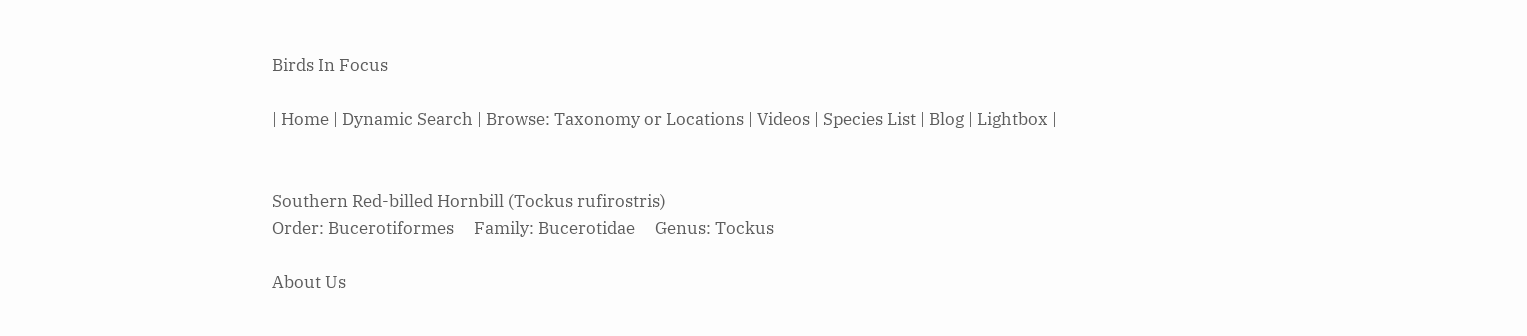Birds In Focus

| Home | Dynamic Search | Browse: Taxonomy or Locations | Videos | Species List | Blog | Lightbox |


Southern Red-billed Hornbill (Tockus rufirostris)
Order: Bucerotiformes     Family: Bucerotidae     Genus: Tockus

About Us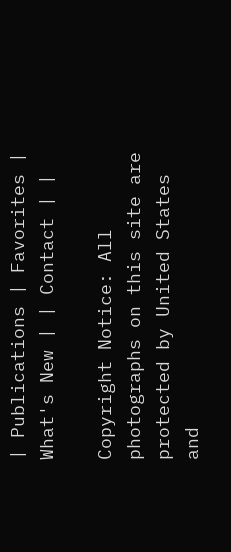| Publications | Favorites | What's New | | Contact | |

Copyright Notice: All photographs on this site are protected by United States and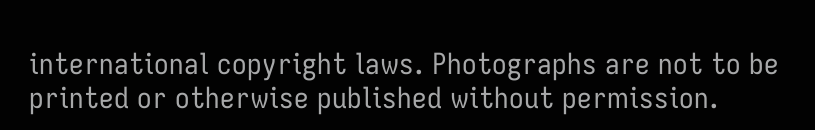international copyright laws. Photographs are not to be printed or otherwise published without permission.